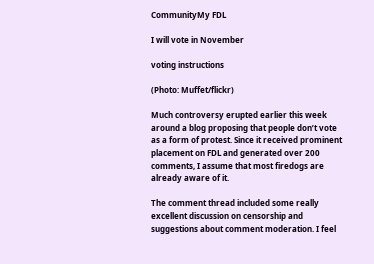CommunityMy FDL

I will vote in November

voting instructions

(Photo: Muffet/flickr)

Much controversy erupted earlier this week around a blog proposing that people don’t vote as a form of protest. Since it received prominent placement on FDL and generated over 200 comments, I assume that most firedogs are already aware of it.

The comment thread included some really excellent discussion on censorship and suggestions about comment moderation. I feel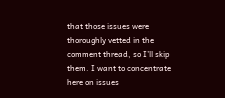that those issues were thoroughly vetted in the comment thread, so I’ll skip them. I want to concentrate here on issues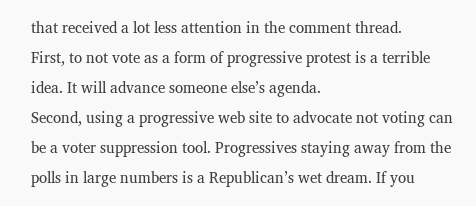that received a lot less attention in the comment thread.
First, to not vote as a form of progressive protest is a terrible idea. It will advance someone else’s agenda.
Second, using a progressive web site to advocate not voting can be a voter suppression tool. Progressives staying away from the polls in large numbers is a Republican’s wet dream. If you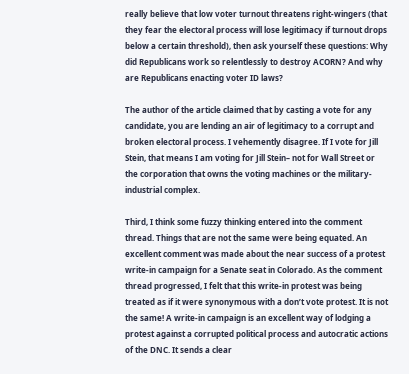really believe that low voter turnout threatens right-wingers (that they fear the electoral process will lose legitimacy if turnout drops below a certain threshold), then ask yourself these questions: Why did Republicans work so relentlessly to destroy ACORN? And why are Republicans enacting voter ID laws?

The author of the article claimed that by casting a vote for any candidate, you are lending an air of legitimacy to a corrupt and broken electoral process. I vehemently disagree. If I vote for Jill Stein, that means I am voting for Jill Stein– not for Wall Street or the corporation that owns the voting machines or the military-industrial complex.

Third, I think some fuzzy thinking entered into the comment thread. Things that are not the same were being equated. An excellent comment was made about the near success of a protest write-in campaign for a Senate seat in Colorado. As the comment thread progressed, I felt that this write-in protest was being treated as if it were synonymous with a don’t vote protest. It is not the same! A write-in campaign is an excellent way of lodging a protest against a corrupted political process and autocratic actions of the DNC. It sends a clear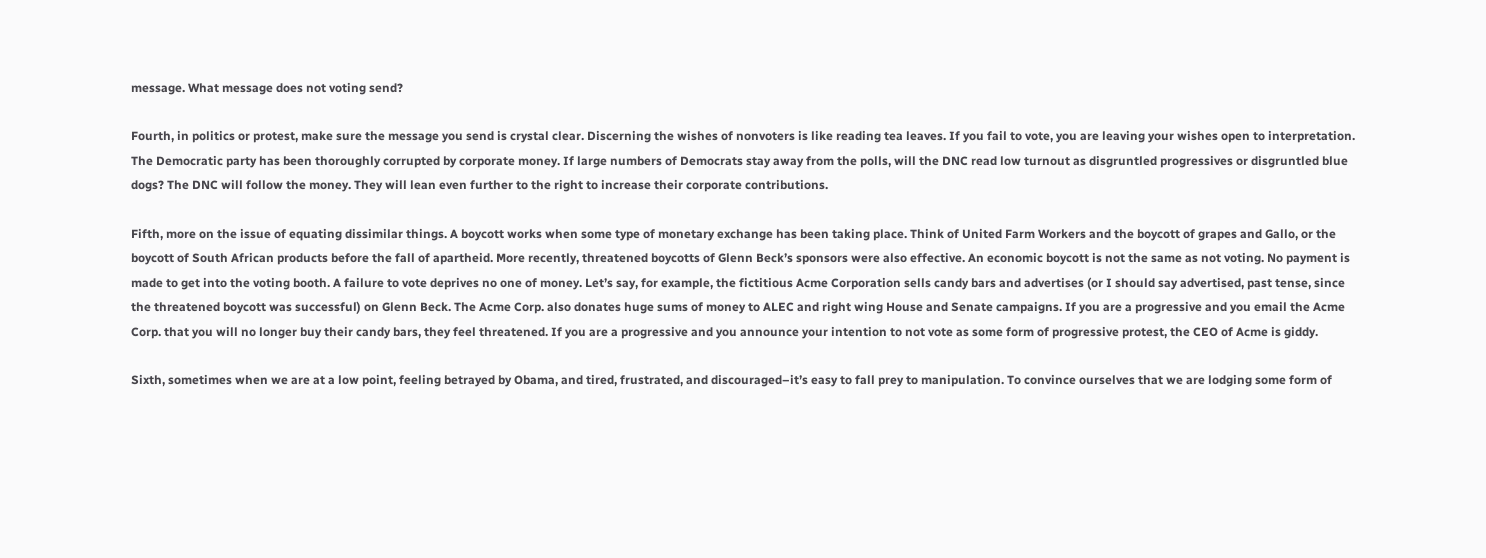message. What message does not voting send?

Fourth, in politics or protest, make sure the message you send is crystal clear. Discerning the wishes of nonvoters is like reading tea leaves. If you fail to vote, you are leaving your wishes open to interpretation. The Democratic party has been thoroughly corrupted by corporate money. If large numbers of Democrats stay away from the polls, will the DNC read low turnout as disgruntled progressives or disgruntled blue dogs? The DNC will follow the money. They will lean even further to the right to increase their corporate contributions.

Fifth, more on the issue of equating dissimilar things. A boycott works when some type of monetary exchange has been taking place. Think of United Farm Workers and the boycott of grapes and Gallo, or the boycott of South African products before the fall of apartheid. More recently, threatened boycotts of Glenn Beck’s sponsors were also effective. An economic boycott is not the same as not voting. No payment is made to get into the voting booth. A failure to vote deprives no one of money. Let’s say, for example, the fictitious Acme Corporation sells candy bars and advertises (or I should say advertised, past tense, since the threatened boycott was successful) on Glenn Beck. The Acme Corp. also donates huge sums of money to ALEC and right wing House and Senate campaigns. If you are a progressive and you email the Acme Corp. that you will no longer buy their candy bars, they feel threatened. If you are a progressive and you announce your intention to not vote as some form of progressive protest, the CEO of Acme is giddy.

Sixth, sometimes when we are at a low point, feeling betrayed by Obama, and tired, frustrated, and discouraged–it’s easy to fall prey to manipulation. To convince ourselves that we are lodging some form of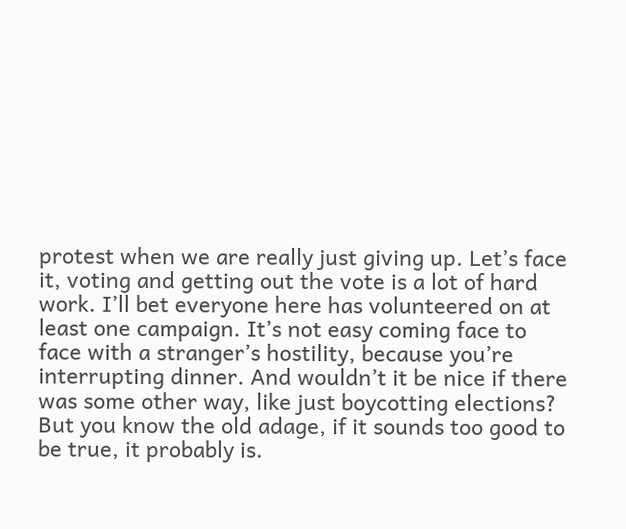protest when we are really just giving up. Let’s face it, voting and getting out the vote is a lot of hard work. I’ll bet everyone here has volunteered on at least one campaign. It’s not easy coming face to face with a stranger’s hostility, because you’re interrupting dinner. And wouldn’t it be nice if there was some other way, like just boycotting elections? But you know the old adage, if it sounds too good to be true, it probably is.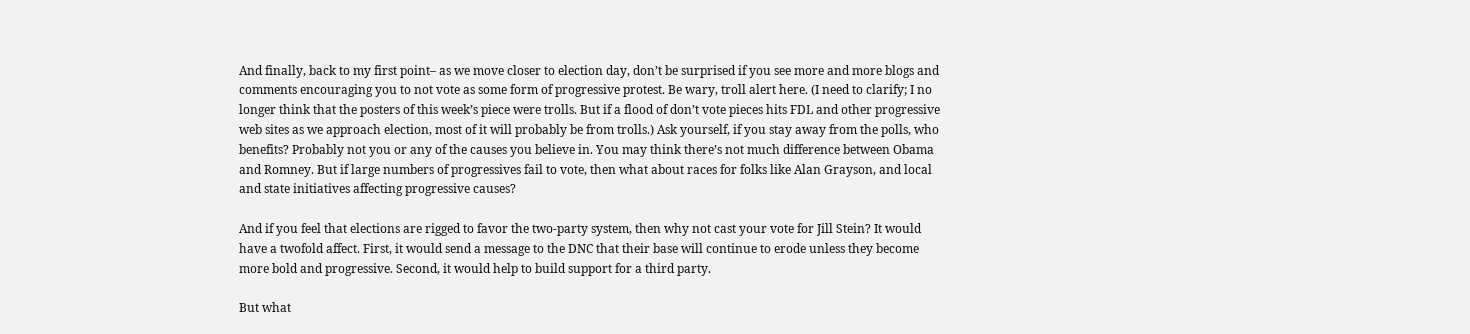And finally, back to my first point– as we move closer to election day, don’t be surprised if you see more and more blogs and comments encouraging you to not vote as some form of progressive protest. Be wary, troll alert here. (I need to clarify; I no longer think that the posters of this week’s piece were trolls. But if a flood of don’t vote pieces hits FDL and other progressive web sites as we approach election, most of it will probably be from trolls.) Ask yourself, if you stay away from the polls, who benefits? Probably not you or any of the causes you believe in. You may think there’s not much difference between Obama and Romney. But if large numbers of progressives fail to vote, then what about races for folks like Alan Grayson, and local and state initiatives affecting progressive causes?

And if you feel that elections are rigged to favor the two-party system, then why not cast your vote for Jill Stein? It would have a twofold affect. First, it would send a message to the DNC that their base will continue to erode unless they become more bold and progressive. Second, it would help to build support for a third party.

But what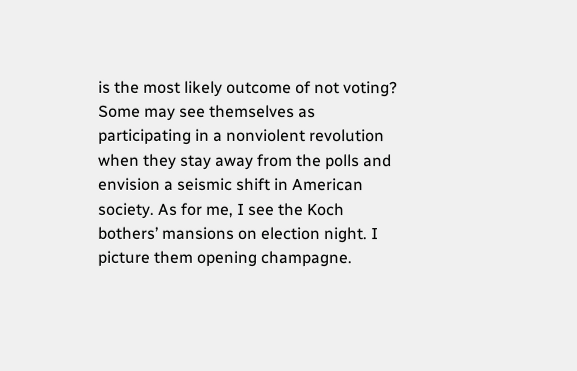is the most likely outcome of not voting? Some may see themselves as participating in a nonviolent revolution when they stay away from the polls and envision a seismic shift in American society. As for me, I see the Koch bothers’ mansions on election night. I picture them opening champagne.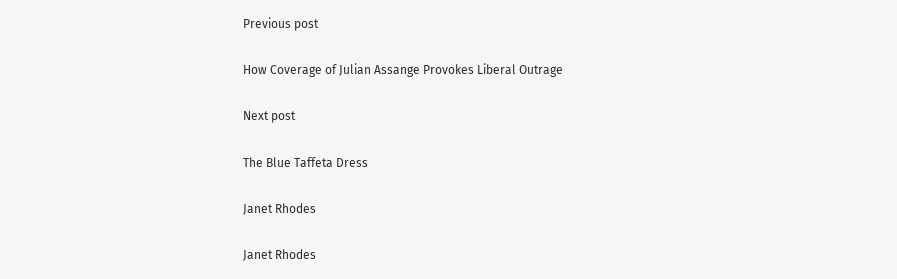Previous post

How Coverage of Julian Assange Provokes Liberal Outrage

Next post

The Blue Taffeta Dress

Janet Rhodes

Janet Rhodes